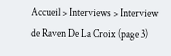Accueil > Interviews > Interview de Raven De La Croix (page 3)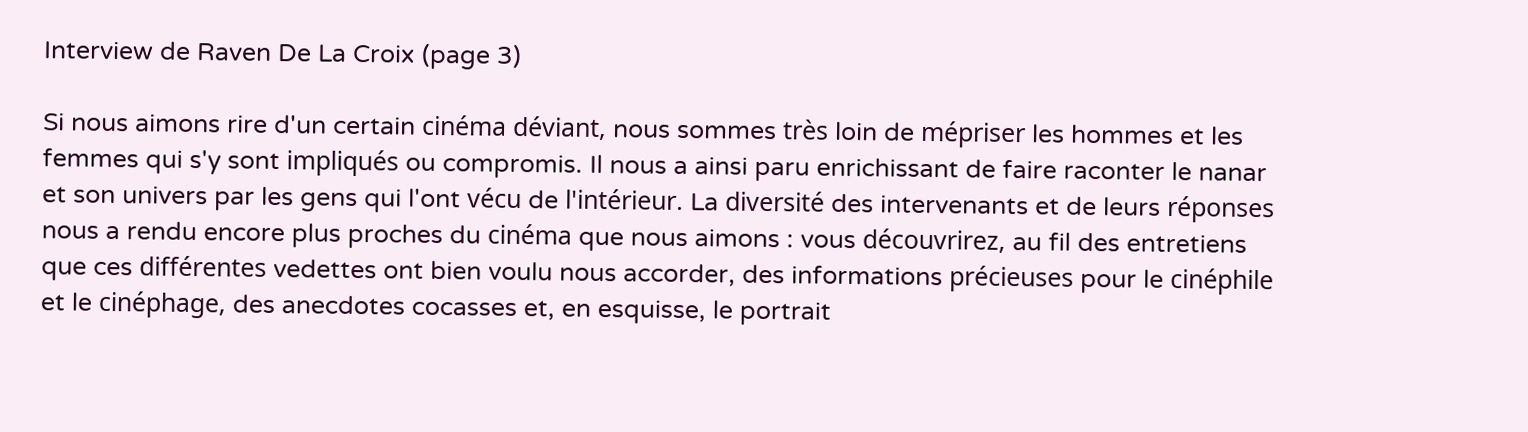Interview de Raven De La Croix (page 3)

Si nous aimons rire d'un certain cinéma déviant, nous sommes très loin de mépriser les hommes et les femmes qui s'y sont impliqués ou compromis. Il nous a ainsi paru enrichissant de faire raconter le nanar et son univers par les gens qui l'ont vécu de l'intérieur. La diversité des intervenants et de leurs réponses nous a rendu encore plus proches du cinéma que nous aimons : vous découvrirez, au fil des entretiens que ces différentes vedettes ont bien voulu nous accorder, des informations précieuses pour le cinéphile et le cinéphage, des anecdotes cocasses et, en esquisse, le portrait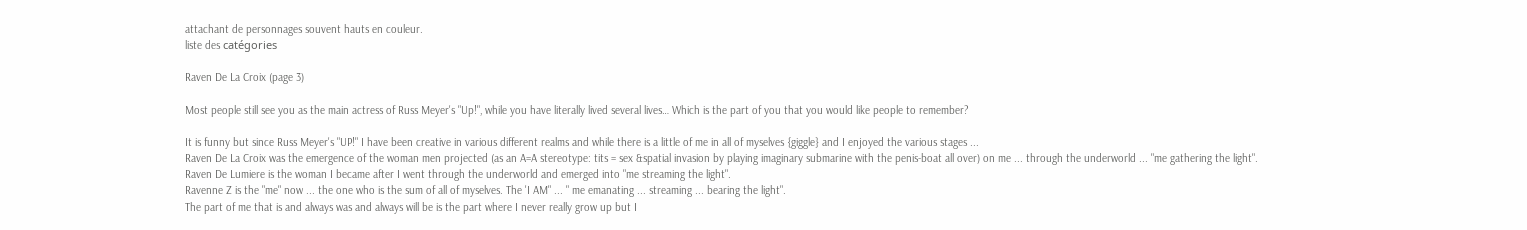attachant de personnages souvent hauts en couleur.
liste des catégories

Raven De La Croix (page 3)

Most people still see you as the main actress of Russ Meyer's "Up!", while you have literally lived several lives… Which is the part of you that you would like people to remember?

It is funny but since Russ Meyer's "UP!" I have been creative in various different realms and while there is a little of me in all of myselves {giggle} and I enjoyed the various stages ...
Raven De La Croix was the emergence of the woman men projected (as an A=A stereotype: tits = sex &spatial invasion by playing imaginary submarine with the penis-boat all over) on me ... through the underworld ... "me gathering the light".
Raven De Lumiere is the woman I became after I went through the underworld and emerged into "me streaming the light".
Ravenne Z is the "me" now ... the one who is the sum of all of myselves. The 'I AM" ... " me emanating ... streaming ... bearing the light".
The part of me that is and always was and always will be is the part where I never really grow up but I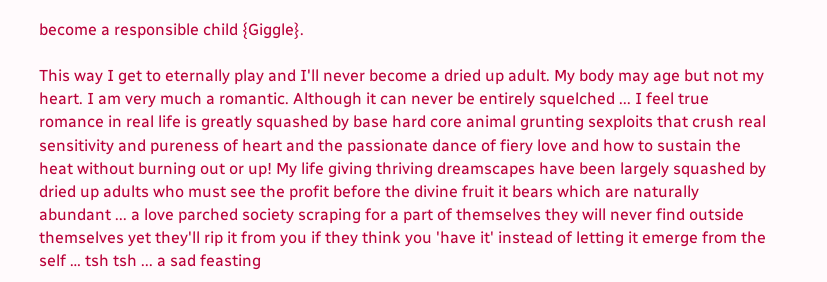become a responsible child {Giggle}.

This way I get to eternally play and I'll never become a dried up adult. My body may age but not my heart. I am very much a romantic. Although it can never be entirely squelched ... I feel true romance in real life is greatly squashed by base hard core animal grunting sexploits that crush real sensitivity and pureness of heart and the passionate dance of fiery love and how to sustain the heat without burning out or up! My life giving thriving dreamscapes have been largely squashed by dried up adults who must see the profit before the divine fruit it bears which are naturally abundant ... a love parched society scraping for a part of themselves they will never find outside themselves yet they'll rip it from you if they think you 'have it' instead of letting it emerge from the self … tsh tsh ... a sad feasting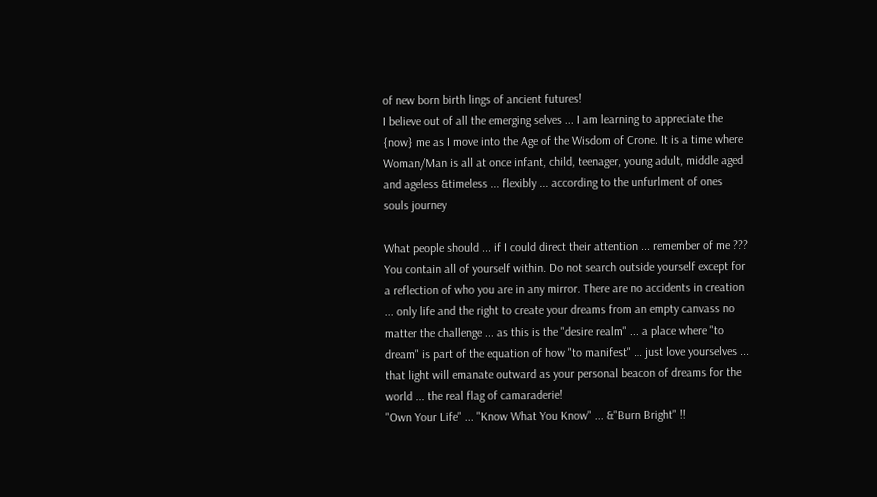of new born birth lings of ancient futures!
I believe out of all the emerging selves ... I am learning to appreciate the {now} me as I move into the Age of the Wisdom of Crone. It is a time where Woman/Man is all at once infant, child, teenager, young adult, middle aged and ageless &timeless ... flexibly ... according to the unfurlment of ones souls journey

What people should ... if I could direct their attention ... remember of me ??? You contain all of yourself within. Do not search outside yourself except for a reflection of who you are in any mirror. There are no accidents in creation ... only life and the right to create your dreams from an empty canvass no matter the challenge ... as this is the "desire realm" ... a place where "to dream" is part of the equation of how "to manifest" … just love yourselves ... that light will emanate outward as your personal beacon of dreams for the world ... the real flag of camaraderie!
"Own Your Life" ... "Know What You Know" ... &"Burn Bright" !!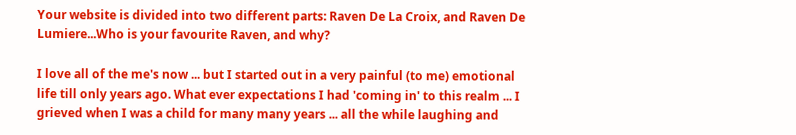Your website is divided into two different parts: Raven De La Croix, and Raven De Lumiere...Who is your favourite Raven, and why?

I love all of the me's now ... but I started out in a very painful (to me) emotional life till only years ago. What ever expectations I had 'coming in' to this realm ... I grieved when I was a child for many many years ... all the while laughing and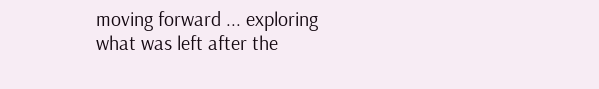moving forward ... exploring what was left after the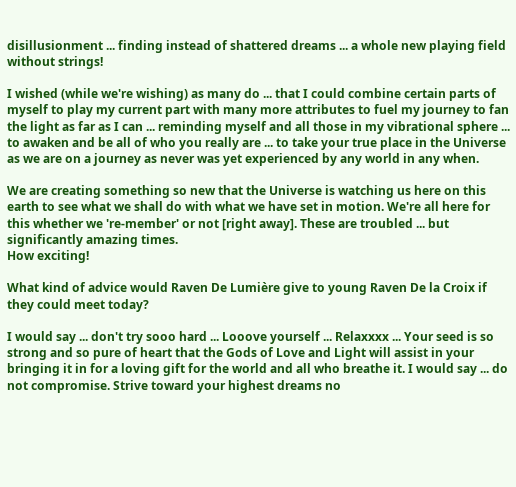disillusionment ... finding instead of shattered dreams ... a whole new playing field without strings!

I wished (while we're wishing) as many do ... that I could combine certain parts of myself to play my current part with many more attributes to fuel my journey to fan the light as far as I can ... reminding myself and all those in my vibrational sphere ... to awaken and be all of who you really are ... to take your true place in the Universe as we are on a journey as never was yet experienced by any world in any when.

We are creating something so new that the Universe is watching us here on this earth to see what we shall do with what we have set in motion. We're all here for this whether we 're-member' or not [right away]. These are troubled ... but significantly amazing times.
How exciting!

What kind of advice would Raven De Lumière give to young Raven De la Croix if they could meet today?

I would say ... don't try sooo hard ... Looove yourself ... Relaxxxx ... Your seed is so strong and so pure of heart that the Gods of Love and Light will assist in your bringing it in for a loving gift for the world and all who breathe it. I would say ... do not compromise. Strive toward your highest dreams no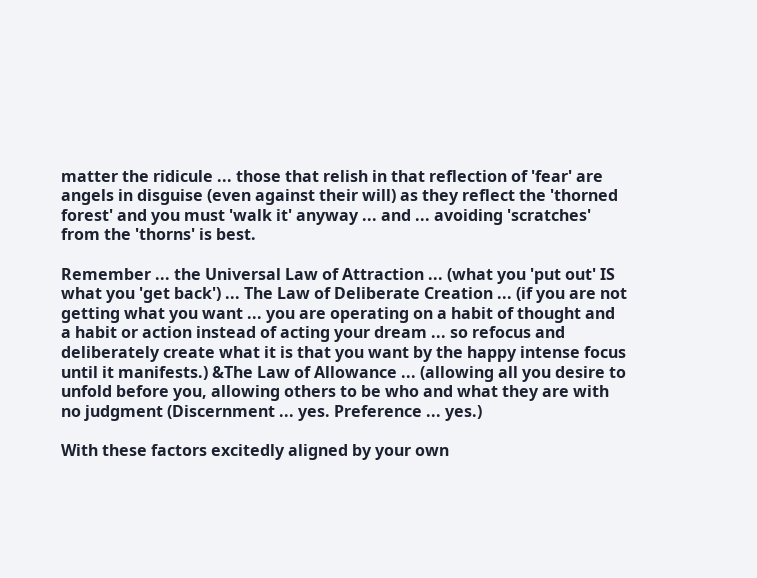matter the ridicule ... those that relish in that reflection of 'fear' are angels in disguise (even against their will) as they reflect the 'thorned forest' and you must 'walk it' anyway ... and ... avoiding 'scratches' from the 'thorns' is best.

Remember ... the Universal Law of Attraction ... (what you 'put out' IS what you 'get back') ... The Law of Deliberate Creation ... (if you are not getting what you want ... you are operating on a habit of thought and a habit or action instead of acting your dream ... so refocus and deliberately create what it is that you want by the happy intense focus until it manifests.) &The Law of Allowance ... (allowing all you desire to unfold before you, allowing others to be who and what they are with no judgment (Discernment ... yes. Preference ... yes.)

With these factors excitedly aligned by your own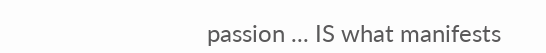passion ... IS what manifests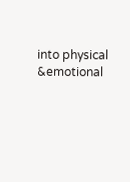into physical &emotional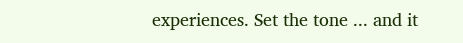experiences. Set the tone ... and it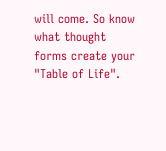will come. So know what thought forms create your "Table of Life".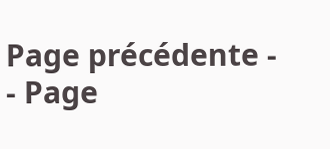Page précédente - - Page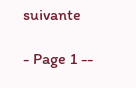suivante

- Page 1 --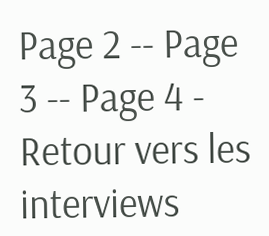Page 2 -- Page 3 -- Page 4 -
Retour vers les interviews